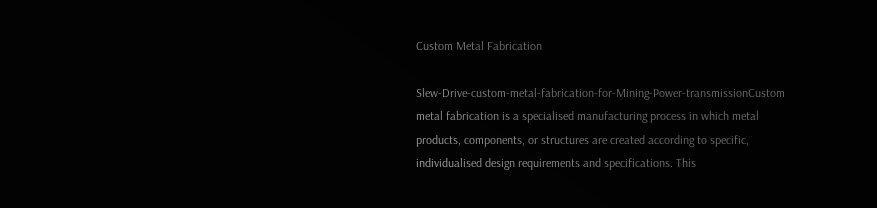Custom Metal Fabrication

Slew-Drive-custom-metal-fabrication-for-Mining-Power-transmissionCustom metal fabrication is a specialised manufacturing process in which metal products, components, or structures are created according to specific, individualised design requirements and specifications. This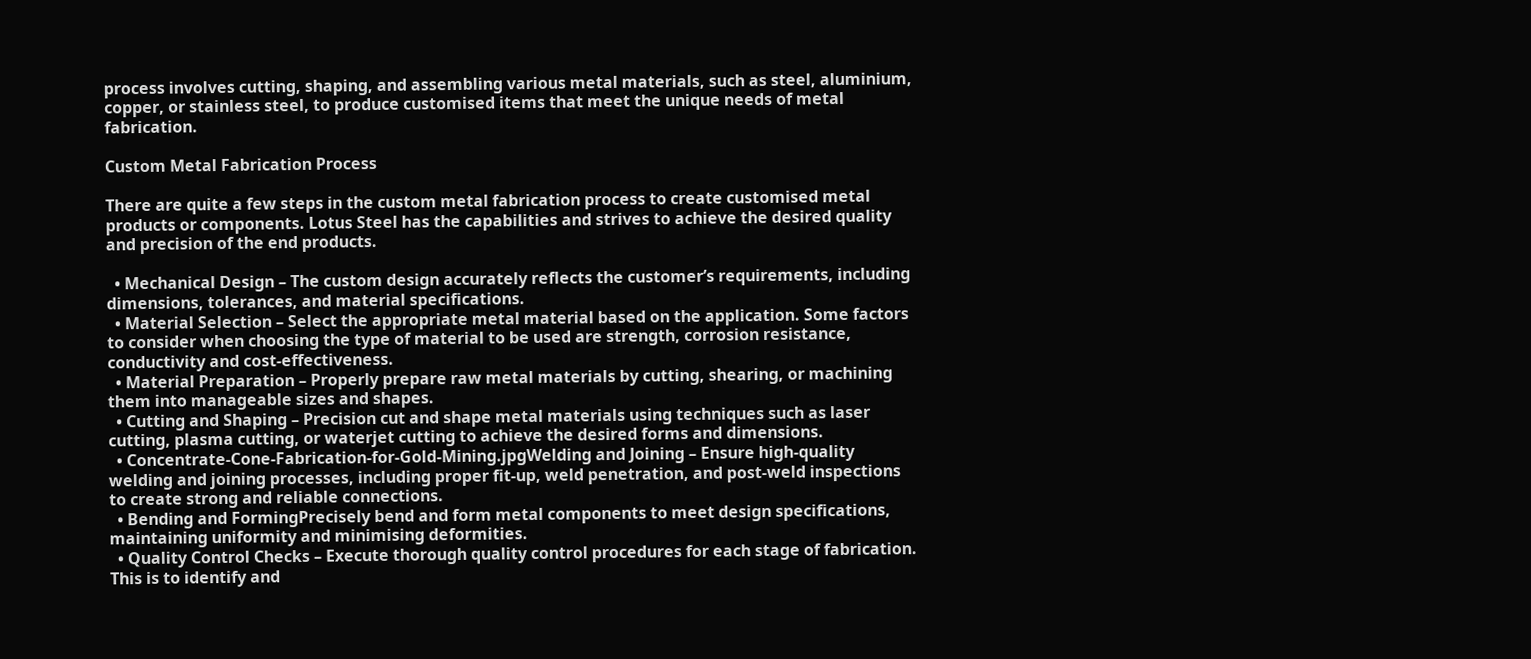process involves cutting, shaping, and assembling various metal materials, such as steel, aluminium, copper, or stainless steel, to produce customised items that meet the unique needs of metal fabrication.

Custom Metal Fabrication Process

There are quite a few steps in the custom metal fabrication process to create customised metal products or components. Lotus Steel has the capabilities and strives to achieve the desired quality and precision of the end products.

  • Mechanical Design – The custom design accurately reflects the customer’s requirements, including dimensions, tolerances, and material specifications.
  • Material Selection – Select the appropriate metal material based on the application. Some factors to consider when choosing the type of material to be used are strength, corrosion resistance, conductivity and cost-effectiveness.
  • Material Preparation – Properly prepare raw metal materials by cutting, shearing, or machining them into manageable sizes and shapes.
  • Cutting and Shaping – Precision cut and shape metal materials using techniques such as laser cutting, plasma cutting, or waterjet cutting to achieve the desired forms and dimensions.
  • Concentrate-Cone-Fabrication-for-Gold-Mining.jpgWelding and Joining – Ensure high-quality welding and joining processes, including proper fit-up, weld penetration, and post-weld inspections to create strong and reliable connections.
  • Bending and FormingPrecisely bend and form metal components to meet design specifications, maintaining uniformity and minimising deformities.
  • Quality Control Checks – Execute thorough quality control procedures for each stage of fabrication. This is to identify and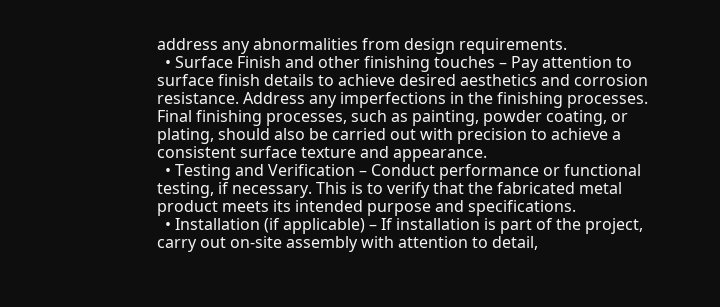address any abnormalities from design requirements.
  • Surface Finish and other finishing touches – Pay attention to surface finish details to achieve desired aesthetics and corrosion resistance. Address any imperfections in the finishing processes. Final finishing processes, such as painting, powder coating, or plating, should also be carried out with precision to achieve a consistent surface texture and appearance.
  • Testing and Verification – Conduct performance or functional testing, if necessary. This is to verify that the fabricated metal product meets its intended purpose and specifications.
  • Installation (if applicable) – If installation is part of the project, carry out on-site assembly with attention to detail,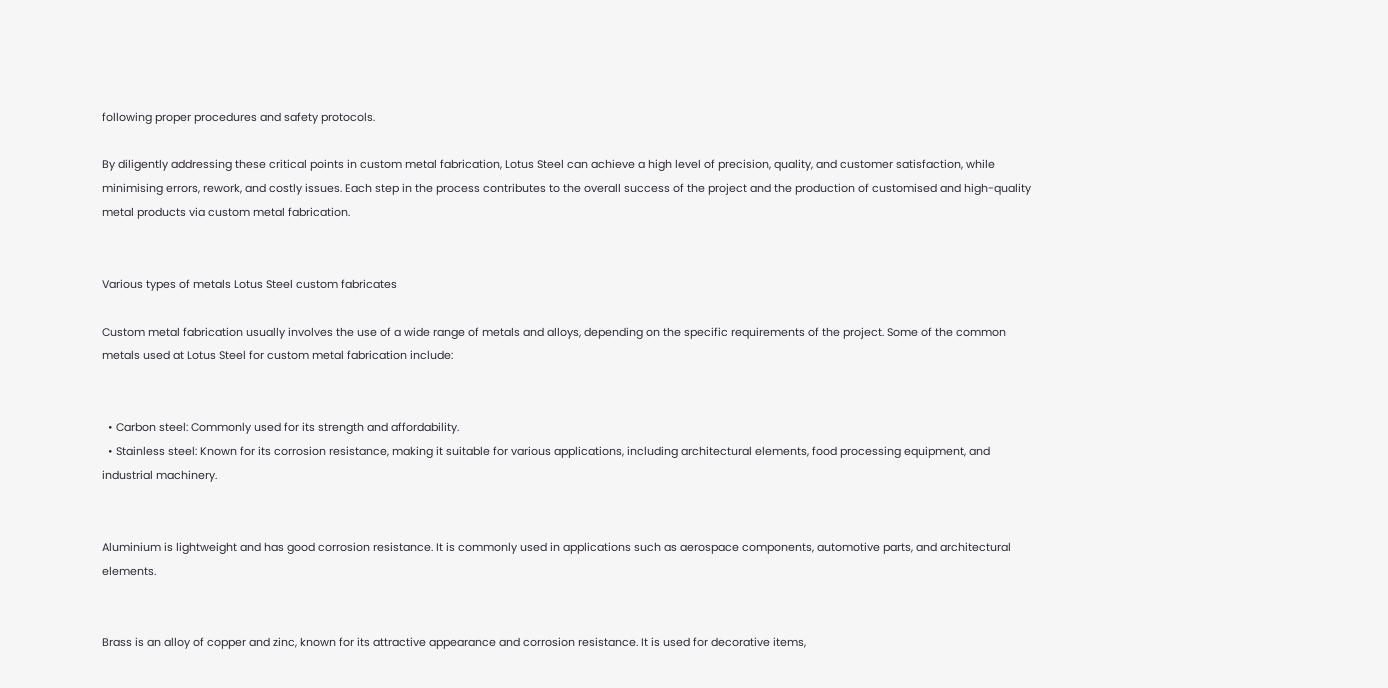following proper procedures and safety protocols.

By diligently addressing these critical points in custom metal fabrication, Lotus Steel can achieve a high level of precision, quality, and customer satisfaction, while minimising errors, rework, and costly issues. Each step in the process contributes to the overall success of the project and the production of customised and high-quality metal products via custom metal fabrication.


Various types of metals Lotus Steel custom fabricates

Custom metal fabrication usually involves the use of a wide range of metals and alloys, depending on the specific requirements of the project. Some of the common metals used at Lotus Steel for custom metal fabrication include:


  • Carbon steel: Commonly used for its strength and affordability.
  • Stainless steel: Known for its corrosion resistance, making it suitable for various applications, including architectural elements, food processing equipment, and industrial machinery.


Aluminium is lightweight and has good corrosion resistance. It is commonly used in applications such as aerospace components, automotive parts, and architectural elements.


Brass is an alloy of copper and zinc, known for its attractive appearance and corrosion resistance. It is used for decorative items,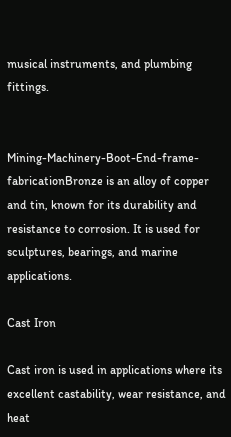musical instruments, and plumbing fittings.


Mining-Machinery-Boot-End-frame-fabricationBronze is an alloy of copper and tin, known for its durability and resistance to corrosion. It is used for sculptures, bearings, and marine applications.

Cast Iron

Cast iron is used in applications where its excellent castability, wear resistance, and heat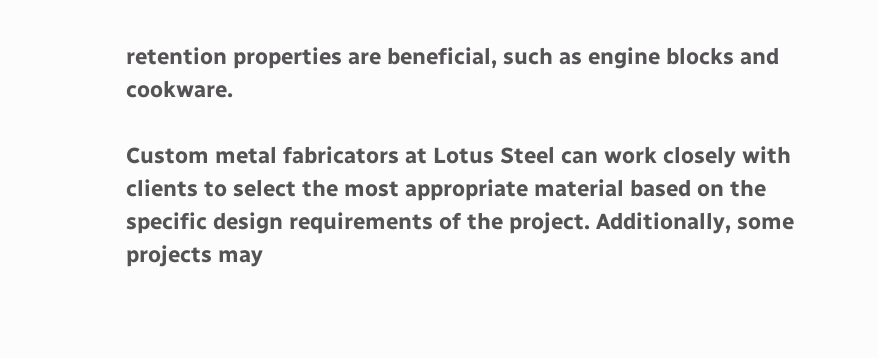retention properties are beneficial, such as engine blocks and cookware.

Custom metal fabricators at Lotus Steel can work closely with clients to select the most appropriate material based on the specific design requirements of the project. Additionally, some projects may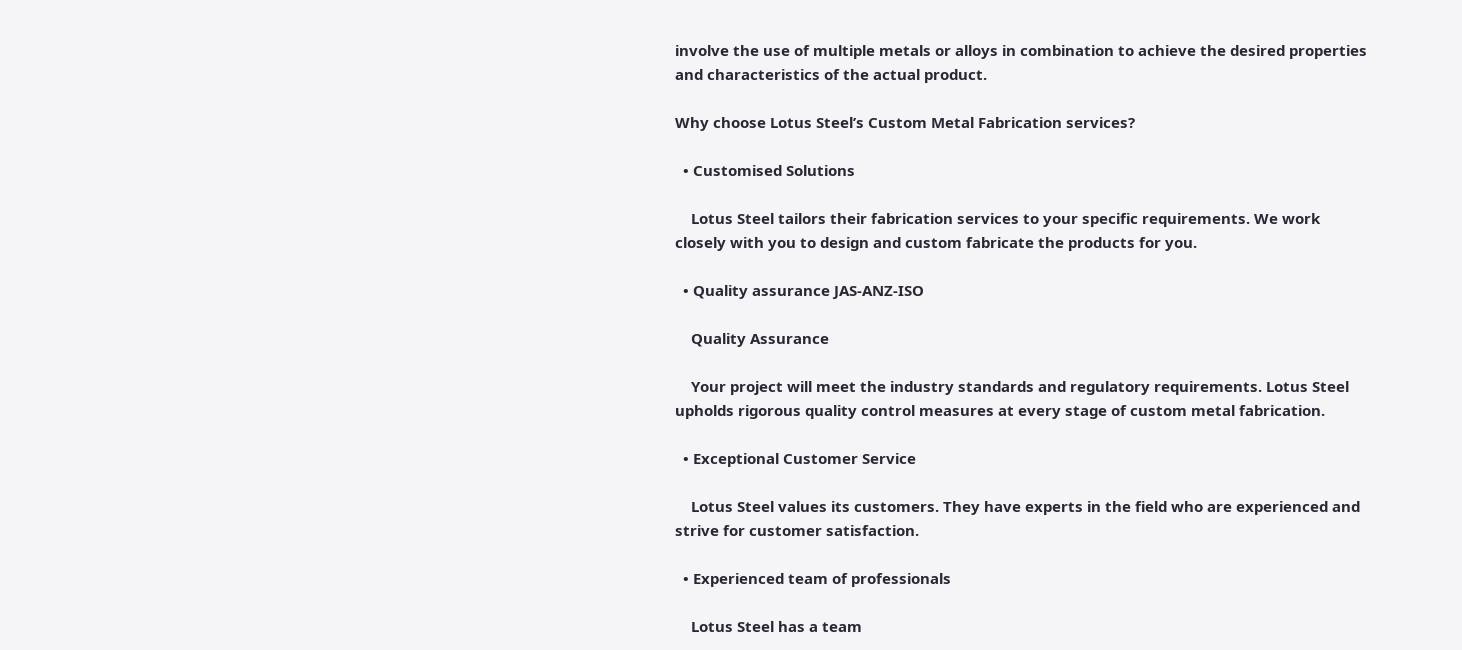involve the use of multiple metals or alloys in combination to achieve the desired properties and characteristics of the actual product.

Why choose Lotus Steel’s Custom Metal Fabrication services?

  • Customised Solutions

    Lotus Steel tailors their fabrication services to your specific requirements. We work closely with you to design and custom fabricate the products for you.

  • Quality assurance JAS-ANZ-ISO

    Quality Assurance

    Your project will meet the industry standards and regulatory requirements. Lotus Steel upholds rigorous quality control measures at every stage of custom metal fabrication.

  • Exceptional Customer Service

    Lotus Steel values its customers. They have experts in the field who are experienced and strive for customer satisfaction.

  • Experienced team of professionals

    Lotus Steel has a team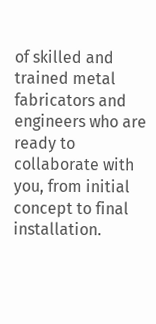of skilled and trained metal fabricators and engineers who are ready to collaborate with you, from initial concept to final installation.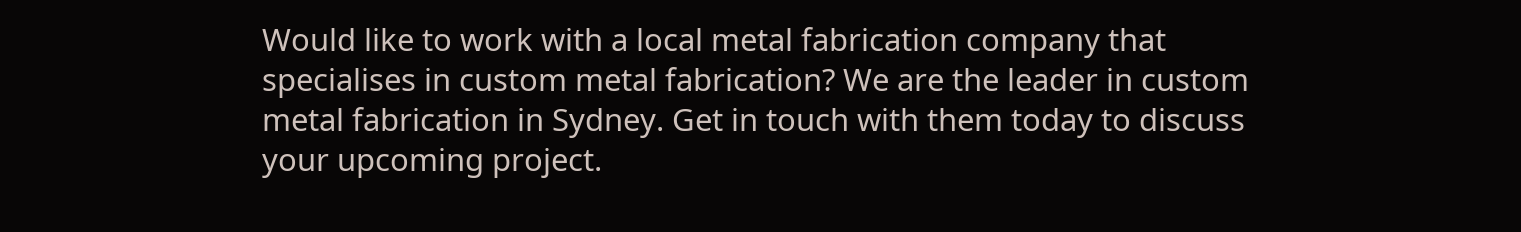Would like to work with a local metal fabrication company that specialises in custom metal fabrication? We are the leader in custom metal fabrication in Sydney. Get in touch with them today to discuss your upcoming project.